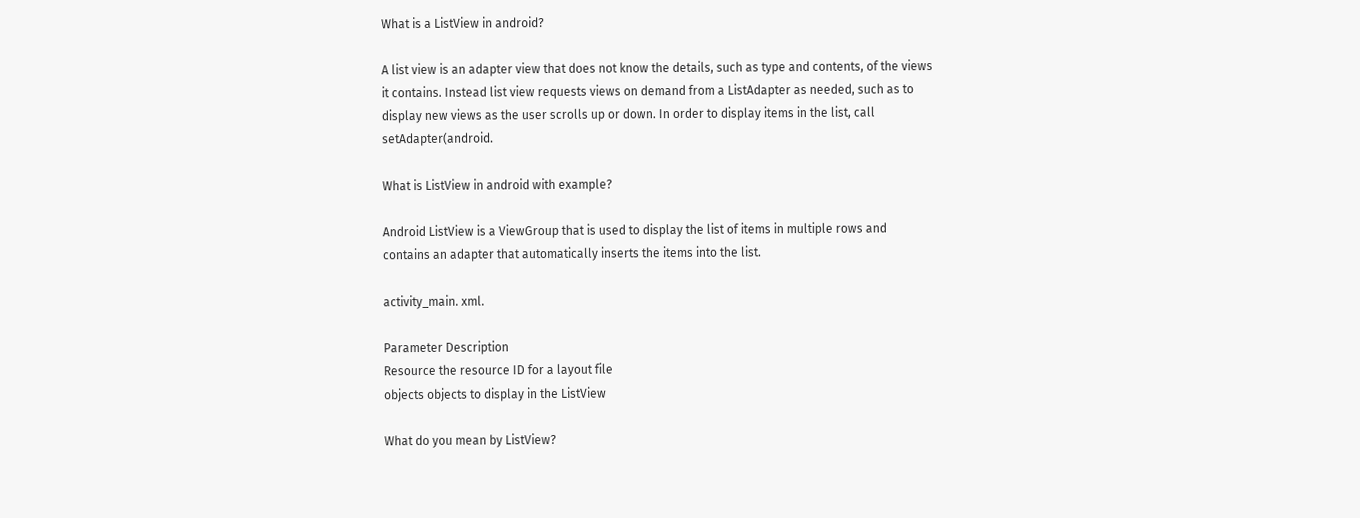What is a ListView in android?

A list view is an adapter view that does not know the details, such as type and contents, of the views it contains. Instead list view requests views on demand from a ListAdapter as needed, such as to display new views as the user scrolls up or down. In order to display items in the list, call setAdapter(android.

What is ListView in android with example?

Android ListView is a ViewGroup that is used to display the list of items in multiple rows and contains an adapter that automatically inserts the items into the list.

activity_main. xml.

Parameter Description
Resource the resource ID for a layout file
objects objects to display in the ListView

What do you mean by ListView?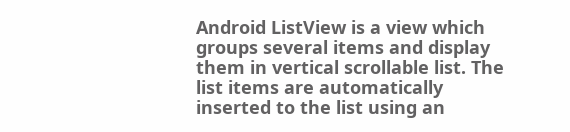Android ListView is a view which groups several items and display them in vertical scrollable list. The list items are automatically inserted to the list using an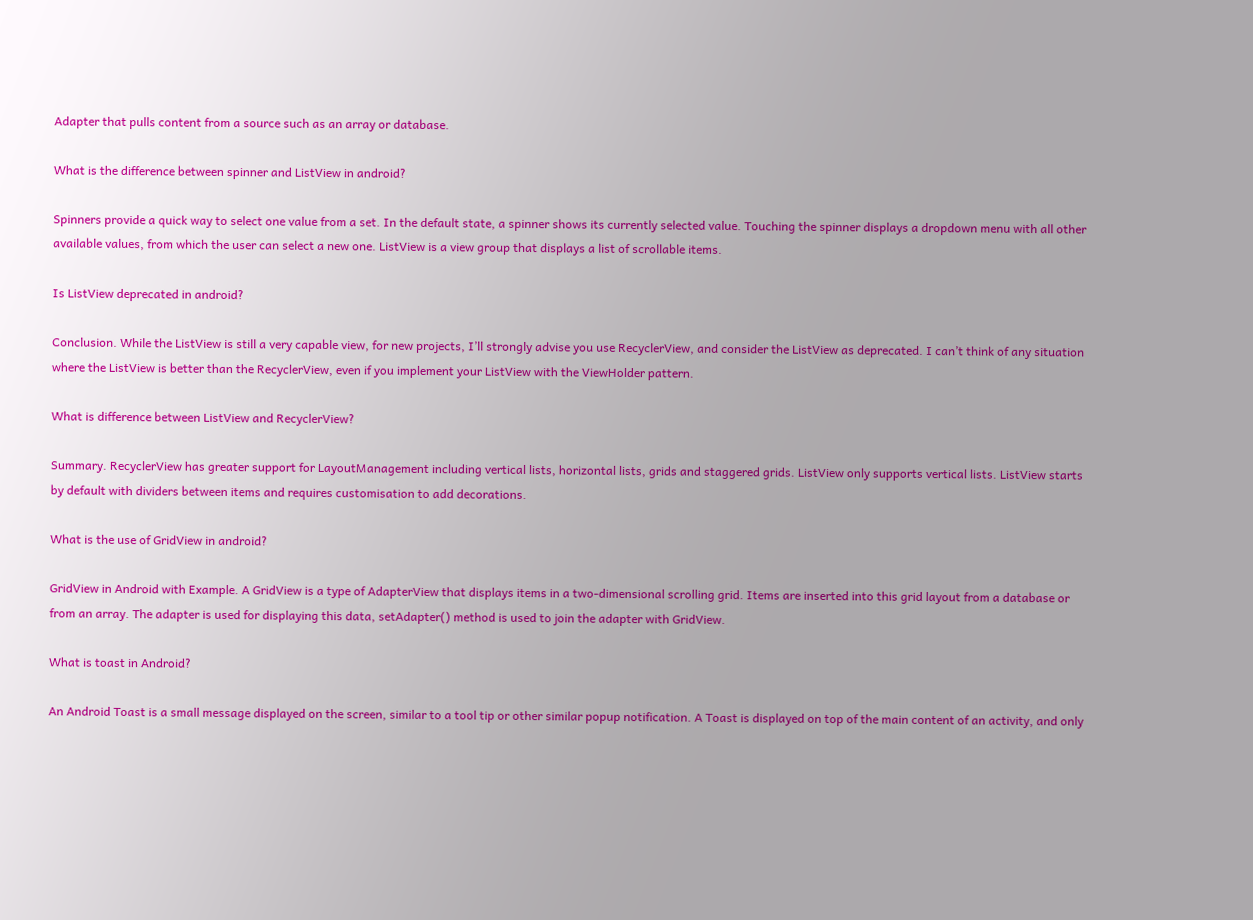Adapter that pulls content from a source such as an array or database.

What is the difference between spinner and ListView in android?

Spinners provide a quick way to select one value from a set. In the default state, a spinner shows its currently selected value. Touching the spinner displays a dropdown menu with all other available values, from which the user can select a new one. ListView is a view group that displays a list of scrollable items.

Is ListView deprecated in android?

Conclusion. While the ListView is still a very capable view, for new projects, I’ll strongly advise you use RecyclerView, and consider the ListView as deprecated. I can’t think of any situation where the ListView is better than the RecyclerView, even if you implement your ListView with the ViewHolder pattern.

What is difference between ListView and RecyclerView?

Summary. RecyclerView has greater support for LayoutManagement including vertical lists, horizontal lists, grids and staggered grids. ListView only supports vertical lists. ListView starts by default with dividers between items and requires customisation to add decorations.

What is the use of GridView in android?

GridView in Android with Example. A GridView is a type of AdapterView that displays items in a two-dimensional scrolling grid. Items are inserted into this grid layout from a database or from an array. The adapter is used for displaying this data, setAdapter() method is used to join the adapter with GridView.

What is toast in Android?

An Android Toast is a small message displayed on the screen, similar to a tool tip or other similar popup notification. A Toast is displayed on top of the main content of an activity, and only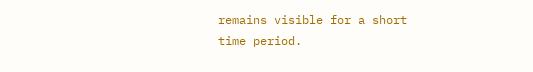remains visible for a short time period.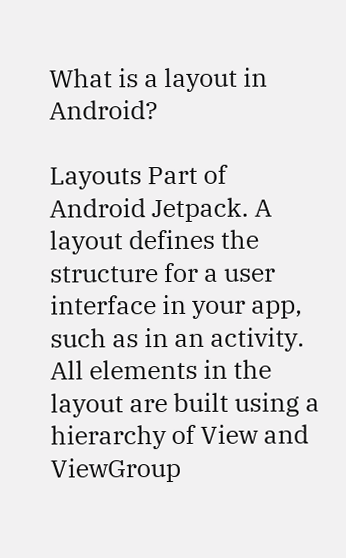What is a layout in Android?

Layouts Part of Android Jetpack. A layout defines the structure for a user interface in your app, such as in an activity. All elements in the layout are built using a hierarchy of View and ViewGroup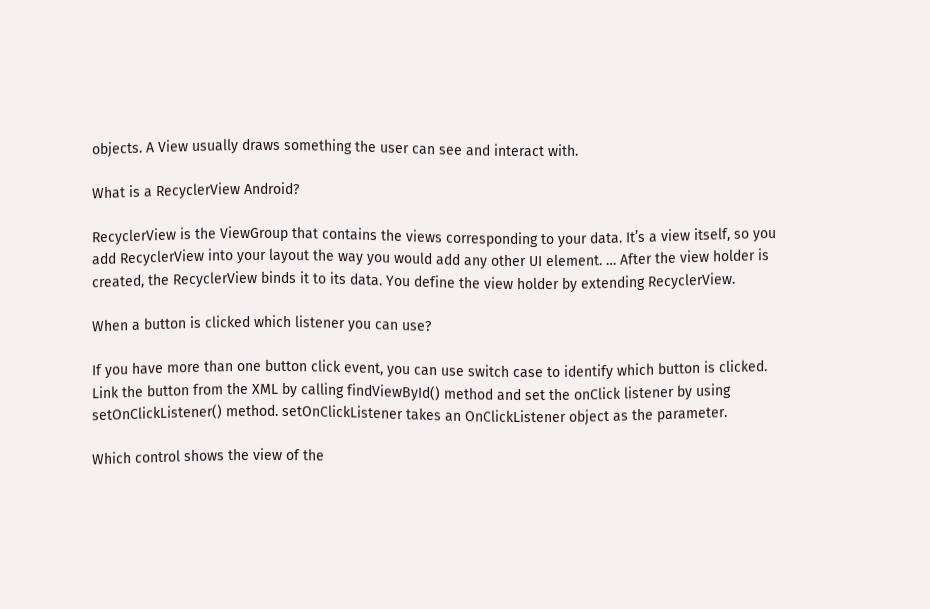objects. A View usually draws something the user can see and interact with.

What is a RecyclerView Android?

RecyclerView is the ViewGroup that contains the views corresponding to your data. It’s a view itself, so you add RecyclerView into your layout the way you would add any other UI element. … After the view holder is created, the RecyclerView binds it to its data. You define the view holder by extending RecyclerView.

When a button is clicked which listener you can use?

If you have more than one button click event, you can use switch case to identify which button is clicked. Link the button from the XML by calling findViewById() method and set the onClick listener by using setOnClickListener() method. setOnClickListener takes an OnClickListener object as the parameter.

Which control shows the view of the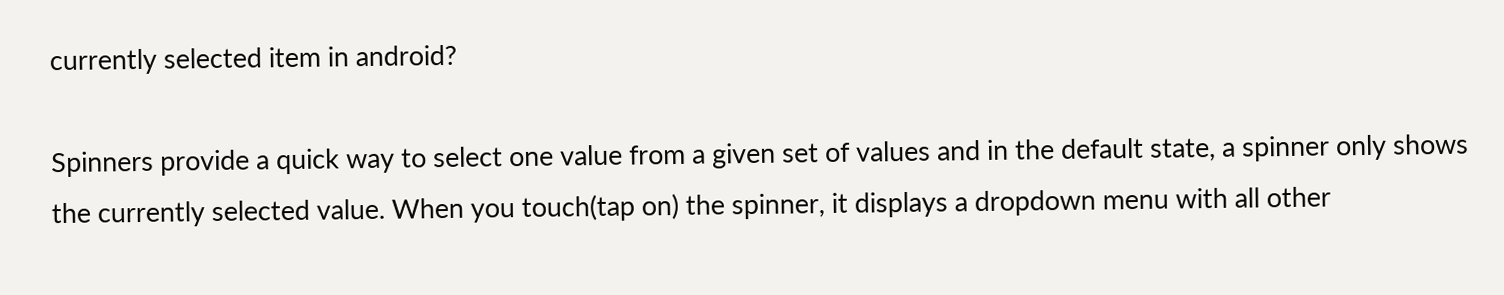currently selected item in android?

Spinners provide a quick way to select one value from a given set of values and in the default state, a spinner only shows the currently selected value. When you touch(tap on) the spinner, it displays a dropdown menu with all other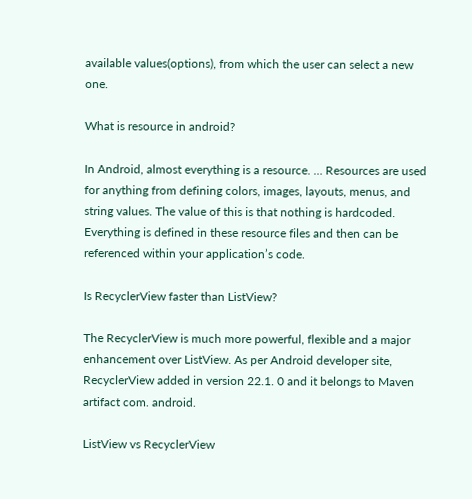available values(options), from which the user can select a new one.

What is resource in android?

In Android, almost everything is a resource. … Resources are used for anything from defining colors, images, layouts, menus, and string values. The value of this is that nothing is hardcoded. Everything is defined in these resource files and then can be referenced within your application’s code.

Is RecyclerView faster than ListView?

The RecyclerView is much more powerful, flexible and a major enhancement over ListView. As per Android developer site, RecyclerView added in version 22.1. 0 and it belongs to Maven artifact com. android.

ListView vs RecyclerView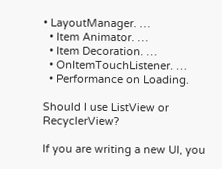• LayoutManager. …
  • Item Animator. …
  • Item Decoration. …
  • OnItemTouchListener. …
  • Performance on Loading.

Should I use ListView or RecyclerView?

If you are writing a new UI, you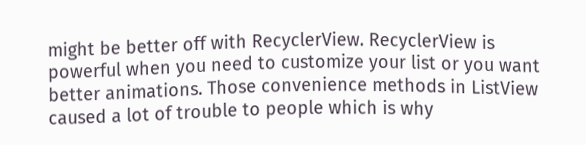might be better off with RecyclerView. RecyclerView is powerful when you need to customize your list or you want better animations. Those convenience methods in ListView caused a lot of trouble to people which is why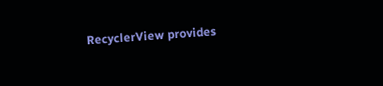RecyclerView provides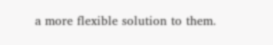a more flexible solution to them.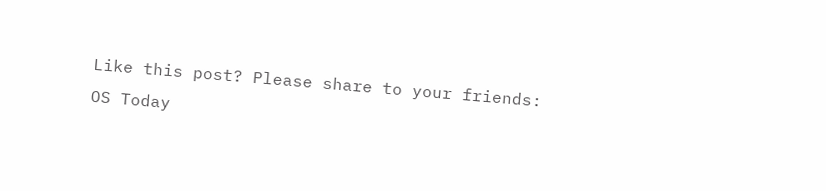Like this post? Please share to your friends:
OS Today